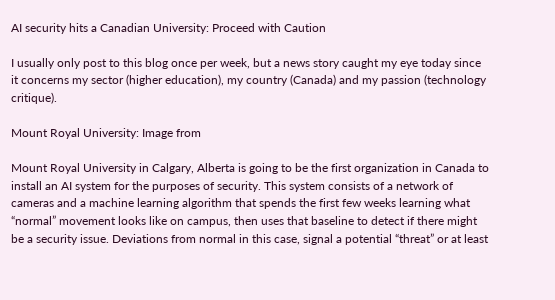AI security hits a Canadian University: Proceed with Caution

I usually only post to this blog once per week, but a news story caught my eye today since it concerns my sector (higher education), my country (Canada) and my passion (technology critique).

Mount Royal University: Image from

Mount Royal University in Calgary, Alberta is going to be the first organization in Canada to install an AI system for the purposes of security. This system consists of a network of cameras and a machine learning algorithm that spends the first few weeks learning what “normal” movement looks like on campus, then uses that baseline to detect if there might be a security issue. Deviations from normal in this case, signal a potential “threat” or at least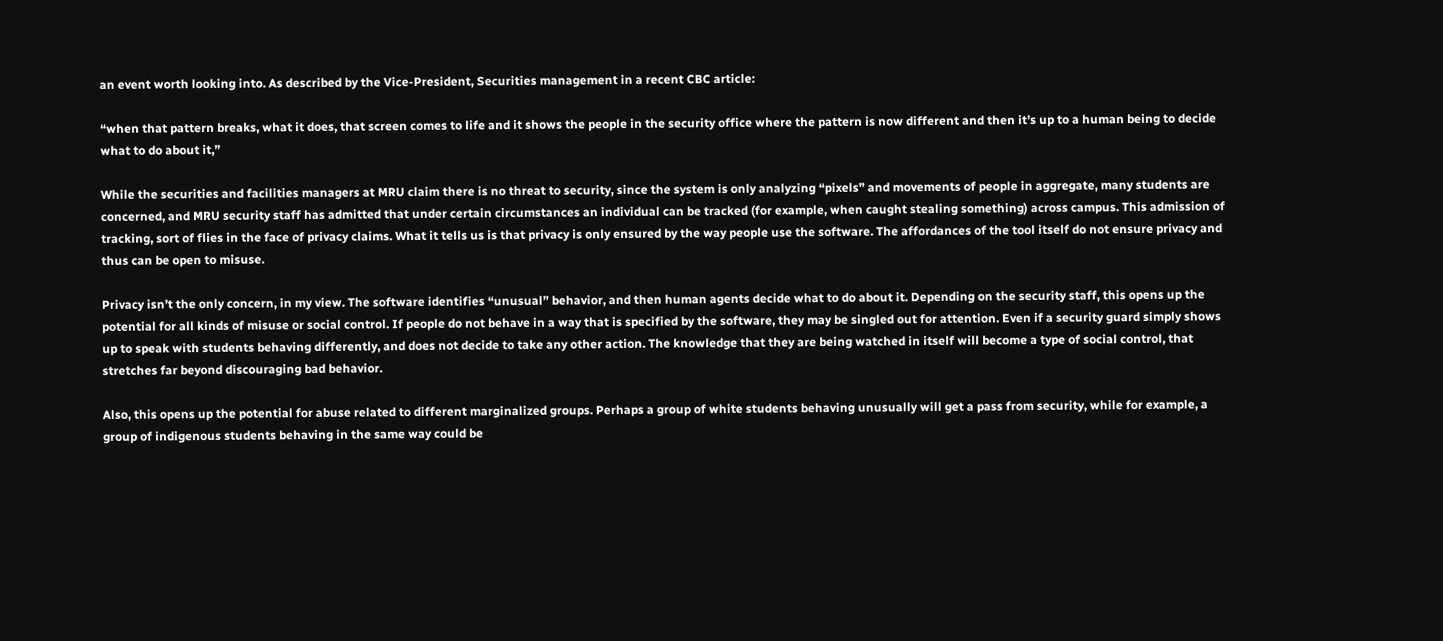an event worth looking into. As described by the Vice-President, Securities management in a recent CBC article:

“when that pattern breaks, what it does, that screen comes to life and it shows the people in the security office where the pattern is now different and then it’s up to a human being to decide what to do about it,”

While the securities and facilities managers at MRU claim there is no threat to security, since the system is only analyzing “pixels” and movements of people in aggregate, many students are concerned, and MRU security staff has admitted that under certain circumstances an individual can be tracked (for example, when caught stealing something) across campus. This admission of tracking, sort of flies in the face of privacy claims. What it tells us is that privacy is only ensured by the way people use the software. The affordances of the tool itself do not ensure privacy and thus can be open to misuse.

Privacy isn’t the only concern, in my view. The software identifies “unusual” behavior, and then human agents decide what to do about it. Depending on the security staff, this opens up the potential for all kinds of misuse or social control. If people do not behave in a way that is specified by the software, they may be singled out for attention. Even if a security guard simply shows up to speak with students behaving differently, and does not decide to take any other action. The knowledge that they are being watched in itself will become a type of social control, that stretches far beyond discouraging bad behavior.

Also, this opens up the potential for abuse related to different marginalized groups. Perhaps a group of white students behaving unusually will get a pass from security, while for example, a group of indigenous students behaving in the same way could be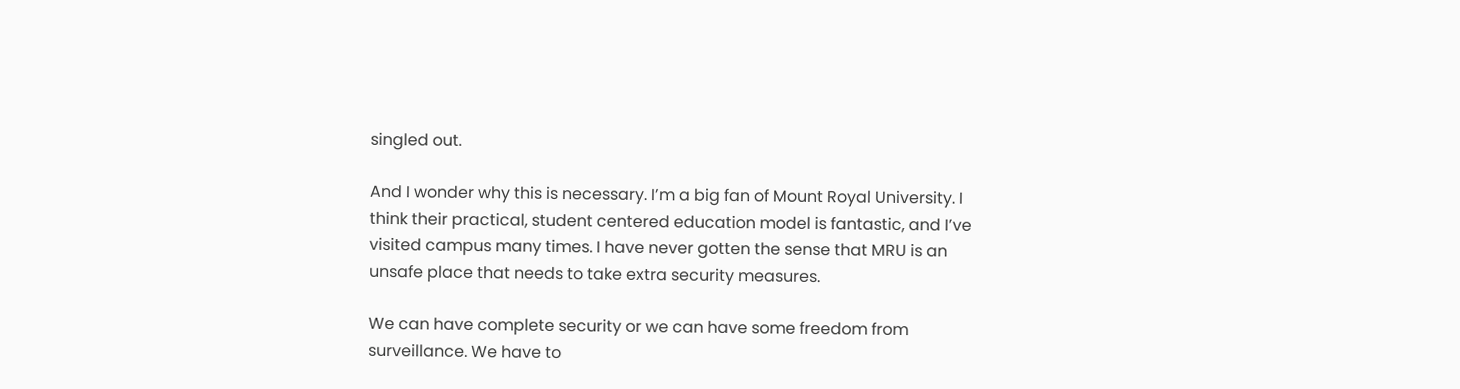singled out.

And I wonder why this is necessary. I’m a big fan of Mount Royal University. I think their practical, student centered education model is fantastic, and I’ve visited campus many times. I have never gotten the sense that MRU is an unsafe place that needs to take extra security measures.

We can have complete security or we can have some freedom from surveillance. We have to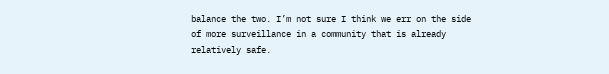balance the two. I’m not sure I think we err on the side of more surveillance in a community that is already relatively safe.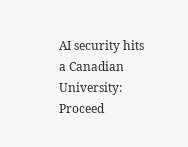AI security hits a Canadian University: Proceed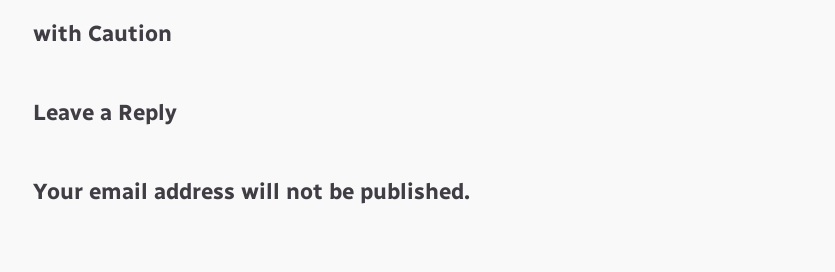with Caution

Leave a Reply

Your email address will not be published.